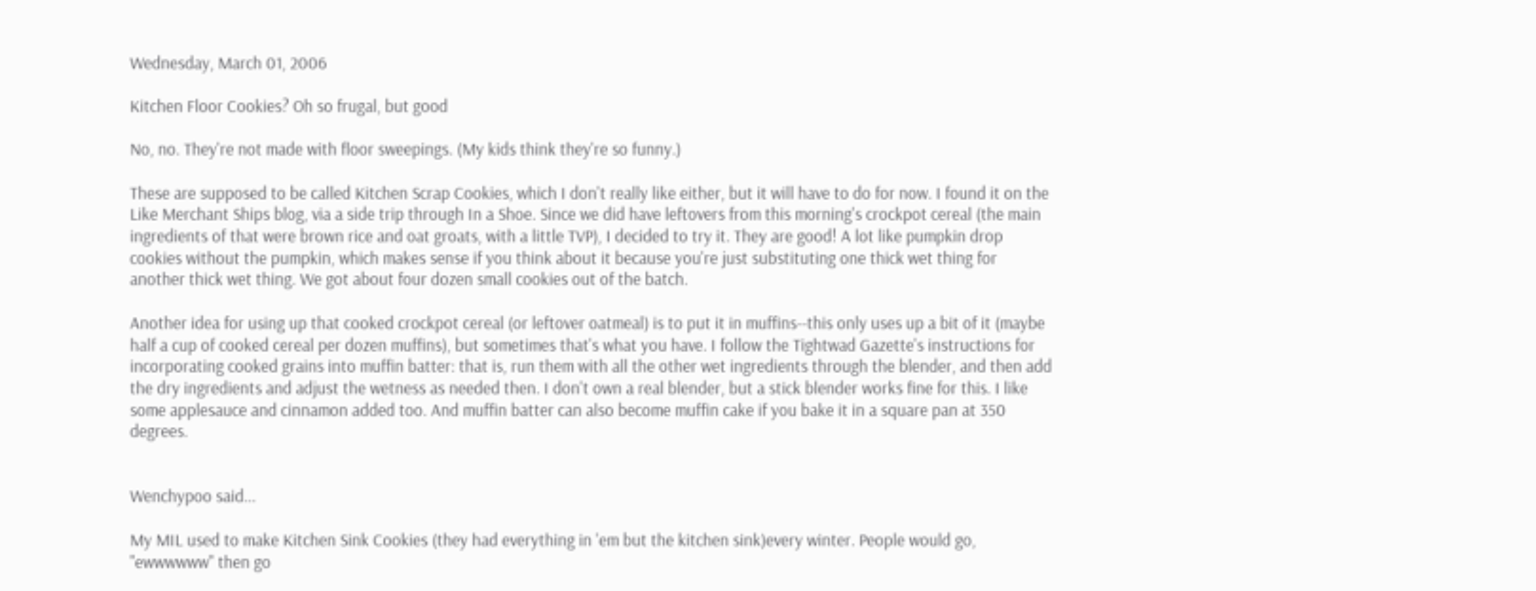Wednesday, March 01, 2006

Kitchen Floor Cookies? Oh so frugal, but good

No, no. They're not made with floor sweepings. (My kids think they're so funny.)

These are supposed to be called Kitchen Scrap Cookies, which I don't really like either, but it will have to do for now. I found it on the Like Merchant Ships blog, via a side trip through In a Shoe. Since we did have leftovers from this morning's crockpot cereal (the main ingredients of that were brown rice and oat groats, with a little TVP), I decided to try it. They are good! A lot like pumpkin drop cookies without the pumpkin, which makes sense if you think about it because you're just substituting one thick wet thing for another thick wet thing. We got about four dozen small cookies out of the batch.

Another idea for using up that cooked crockpot cereal (or leftover oatmeal) is to put it in muffins--this only uses up a bit of it (maybe half a cup of cooked cereal per dozen muffins), but sometimes that's what you have. I follow the Tightwad Gazette's instructions for incorporating cooked grains into muffin batter: that is, run them with all the other wet ingredients through the blender, and then add the dry ingredients and adjust the wetness as needed then. I don't own a real blender, but a stick blender works fine for this. I like some applesauce and cinnamon added too. And muffin batter can also become muffin cake if you bake it in a square pan at 350 degrees.


Wenchypoo said...

My MIL used to make Kitchen Sink Cookies (they had everything in 'em but the kitchen sink)every winter. People would go, "ewwwwww" then go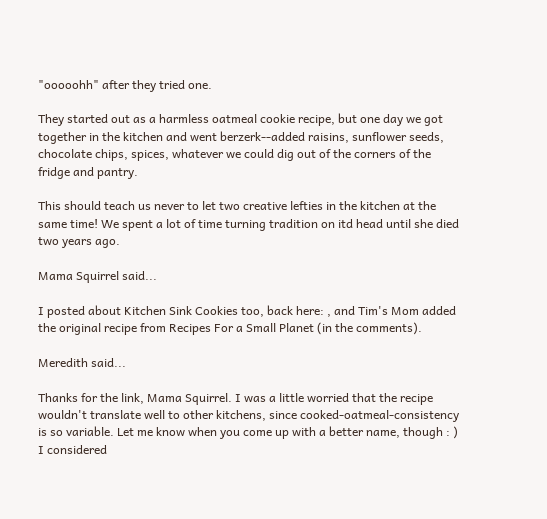"ooooohh" after they tried one.

They started out as a harmless oatmeal cookie recipe, but one day we got together in the kitchen and went berzerk--added raisins, sunflower seeds, chocolate chips, spices, whatever we could dig out of the corners of the fridge and pantry.

This should teach us never to let two creative lefties in the kitchen at the same time! We spent a lot of time turning tradition on itd head until she died two years ago.

Mama Squirrel said...

I posted about Kitchen Sink Cookies too, back here: , and Tim's Mom added the original recipe from Recipes For a Small Planet (in the comments).

Meredith said...

Thanks for the link, Mama Squirrel. I was a little worried that the recipe wouldn't translate well to other kitchens, since cooked-oatmeal-consistency is so variable. Let me know when you come up with a better name, though : ) I considered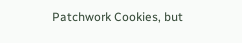Patchwork Cookies, but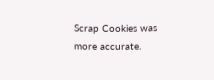Scrap Cookies was more accurate.